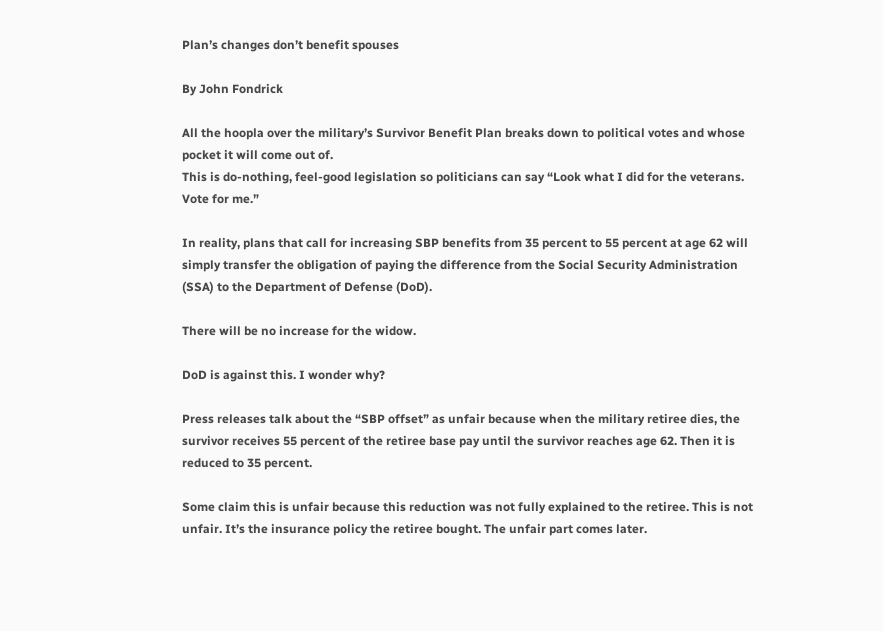Plan’s changes don’t benefit spouses

By John Fondrick

All the hoopla over the military’s Survivor Benefit Plan breaks down to political votes and whose pocket it will come out of.
This is do-nothing, feel-good legislation so politicians can say “Look what I did for the veterans. Vote for me.”

In reality, plans that call for increasing SBP benefits from 35 percent to 55 percent at age 62 will simply transfer the obligation of paying the difference from the Social Security Administration (SSA) to the Department of Defense (DoD).

There will be no increase for the widow.

DoD is against this. I wonder why?

Press releases talk about the “SBP offset” as unfair because when the military retiree dies, the survivor receives 55 percent of the retiree base pay until the survivor reaches age 62. Then it is reduced to 35 percent.

Some claim this is unfair because this reduction was not fully explained to the retiree. This is not unfair. It’s the insurance policy the retiree bought. The unfair part comes later.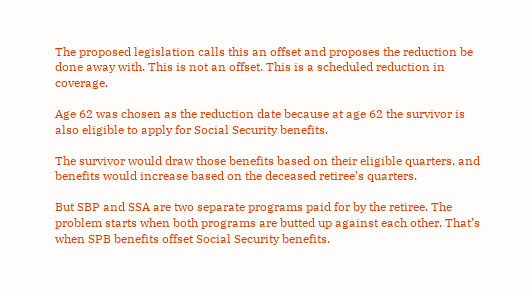The proposed legislation calls this an offset and proposes the reduction be done away with. This is not an offset. This is a scheduled reduction in coverage.

Age 62 was chosen as the reduction date because at age 62 the survivor is also eligible to apply for Social Security benefits.

The survivor would draw those benefits based on their eligible quarters, and benefits would increase based on the deceased retiree’s quarters.

But SBP and SSA are two separate programs paid for by the retiree. The problem starts when both programs are butted up against each other. That’s when SPB benefits offset Social Security benefits.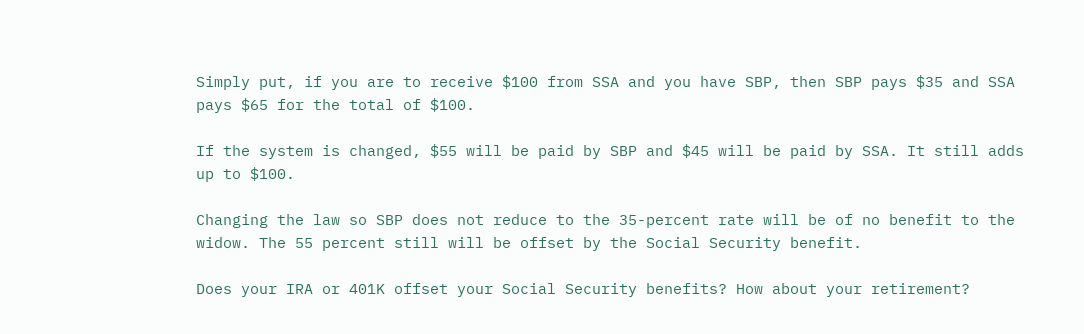Simply put, if you are to receive $100 from SSA and you have SBP, then SBP pays $35 and SSA pays $65 for the total of $100.

If the system is changed, $55 will be paid by SBP and $45 will be paid by SSA. It still adds up to $100.

Changing the law so SBP does not reduce to the 35-percent rate will be of no benefit to the widow. The 55 percent still will be offset by the Social Security benefit.

Does your IRA or 401K offset your Social Security benefits? How about your retirement?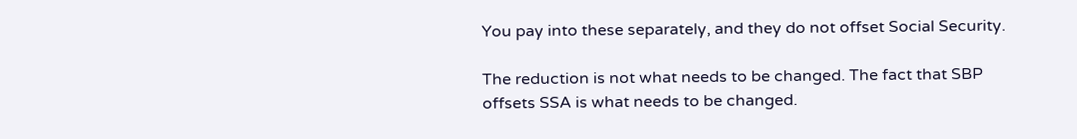You pay into these separately, and they do not offset Social Security.

The reduction is not what needs to be changed. The fact that SBP offsets SSA is what needs to be changed.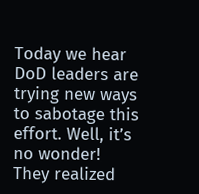Today we hear DoD leaders are trying new ways to sabotage this effort. Well, it’s no wonder! They realized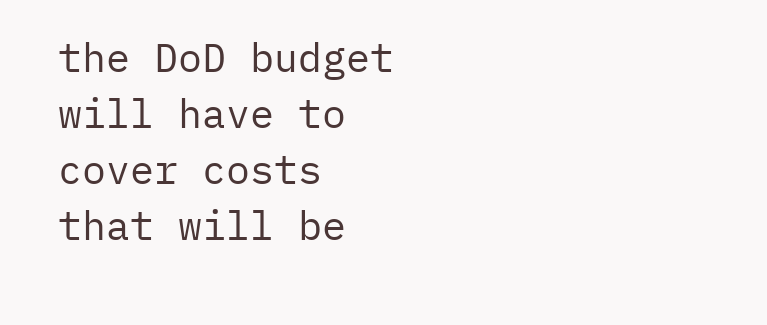the DoD budget will have to cover costs that will be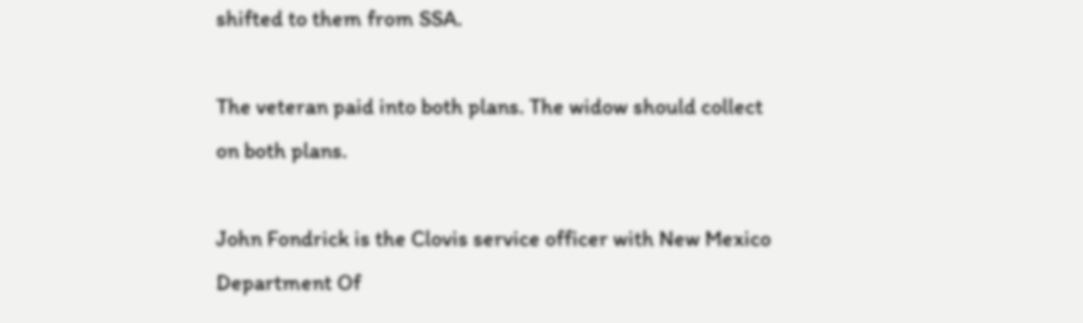shifted to them from SSA.

The veteran paid into both plans. The widow should collect on both plans.

John Fondrick is the Clovis service officer with New Mexico Department Of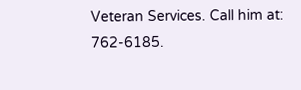Veteran Services. Call him at: 762-6185.